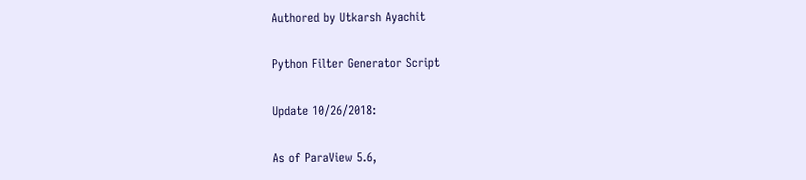Authored by Utkarsh Ayachit

Python Filter Generator Script

Update 10/26/2018:

As of ParaView 5.6,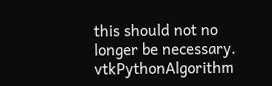this should not no longer be necessary. vtkPythonAlgorithm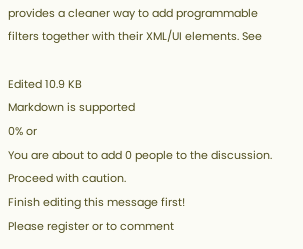provides a cleaner way to add programmable filters together with their XML/UI elements. See

Edited 10.9 KB
Markdown is supported
0% or
You are about to add 0 people to the discussion. Proceed with caution.
Finish editing this message first!
Please register or to comment